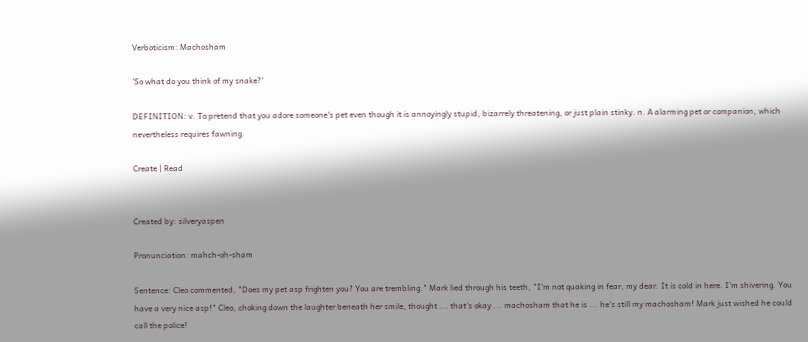Verboticism: Machosham

'So what do you think of my snake?'

DEFINITION: v. To pretend that you adore someone's pet even though it is annoyingly stupid, bizarrely threatening, or just plain stinky. n. A alarming pet or companion, which nevertheless requires fawning.

Create | Read


Created by: silveryaspen

Pronunciation: mahch-oh-sham

Sentence: Cleo commented, "Does my pet asp frighten you? You are trembling." Mark lied through his teeth, "I'm not quaking in fear, my dear. It is cold in here. I'm shivering. You have a very nice asp!" Cleo, choking down the laughter beneath her smile, thought ... that's okay ... machosham that he is ... he's still my machosham! Mark just wished he could call the police!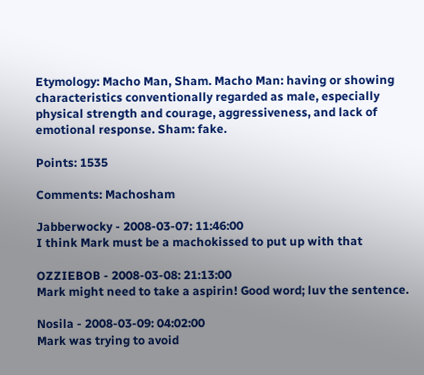Etymology: Macho Man, Sham. Macho Man: having or showing characteristics conventionally regarded as male, especially physical strength and courage, aggressiveness, and lack of emotional response. Sham: fake.

Points: 1535

Comments: Machosham

Jabberwocky - 2008-03-07: 11:46:00
I think Mark must be a machokissed to put up with that

OZZIEBOB - 2008-03-08: 21:13:00
Mark might need to take a aspirin! Good word; luv the sentence.

Nosila - 2008-03-09: 04:02:00
Mark was trying to avoid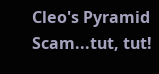Cleo's Pyramid Scam...tut, tut!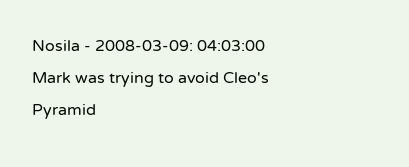Nosila - 2008-03-09: 04:03:00
Mark was trying to avoid Cleo's Pyramid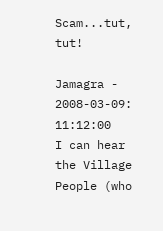Scam...tut, tut!

Jamagra - 2008-03-09: 11:12:00
I can hear the Village People (who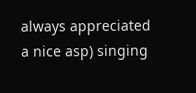always appreciated a nice asp) singing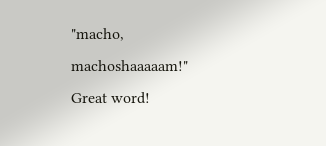"macho, machoshaaaaam!" Great word!